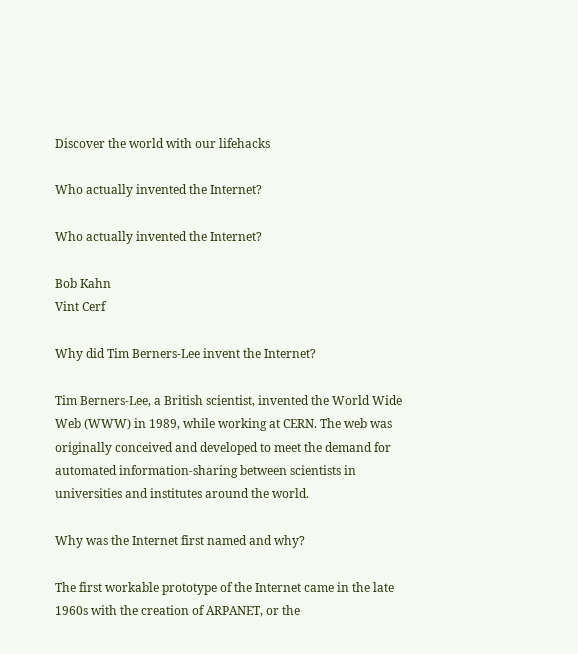Discover the world with our lifehacks

Who actually invented the Internet?

Who actually invented the Internet?

Bob Kahn
Vint Cerf

Why did Tim Berners-Lee invent the Internet?

Tim Berners-Lee, a British scientist, invented the World Wide Web (WWW) in 1989, while working at CERN. The web was originally conceived and developed to meet the demand for automated information-sharing between scientists in universities and institutes around the world.

Why was the Internet first named and why?

The first workable prototype of the Internet came in the late 1960s with the creation of ARPANET, or the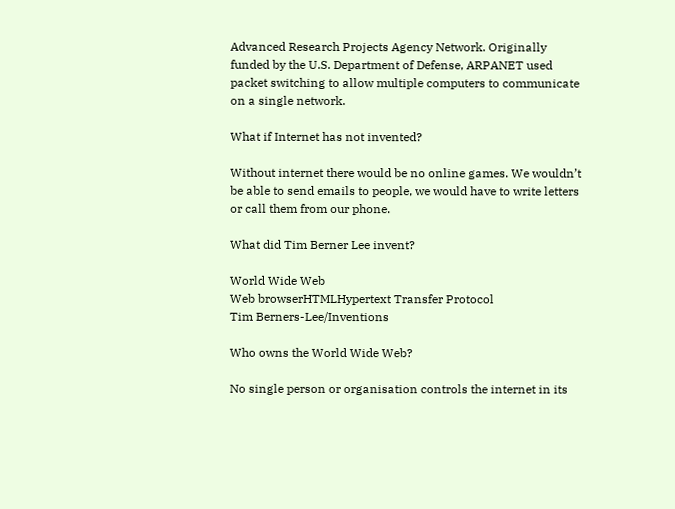Advanced Research Projects Agency Network. Originally funded by the U.S. Department of Defense, ARPANET used packet switching to allow multiple computers to communicate on a single network.

What if Internet has not invented?

Without internet there would be no online games. We wouldn’t be able to send emails to people, we would have to write letters or call them from our phone.

What did Tim Berner Lee invent?

World Wide Web
Web browserHTMLHypertext Transfer Protocol
Tim Berners-Lee/Inventions

Who owns the World Wide Web?

No single person or organisation controls the internet in its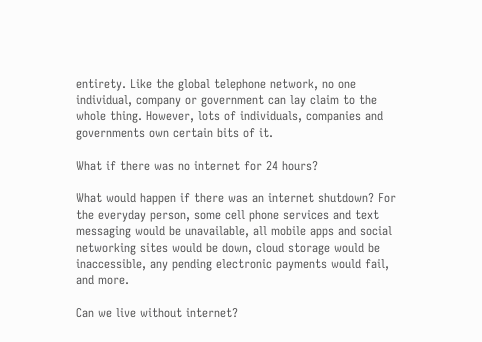entirety. Like the global telephone network, no one individual, company or government can lay claim to the whole thing. However, lots of individuals, companies and governments own certain bits of it.

What if there was no internet for 24 hours?

What would happen if there was an internet shutdown? For the everyday person, some cell phone services and text messaging would be unavailable, all mobile apps and social networking sites would be down, cloud storage would be inaccessible, any pending electronic payments would fail, and more.

Can we live without internet?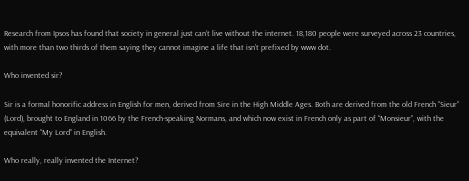Research from Ipsos has found that society in general just can’t live without the internet. 18,180 people were surveyed across 23 countries, with more than two thirds of them saying they cannot imagine a life that isn’t prefixed by www dot.

Who invented sir?

Sir is a formal honorific address in English for men, derived from Sire in the High Middle Ages. Both are derived from the old French “Sieur” (Lord), brought to England in 1066 by the French-speaking Normans, and which now exist in French only as part of “Monsieur”, with the equivalent “My Lord” in English.

Who really, really invented the Internet?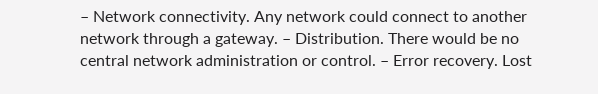– Network connectivity. Any network could connect to another network through a gateway. – Distribution. There would be no central network administration or control. – Error recovery. Lost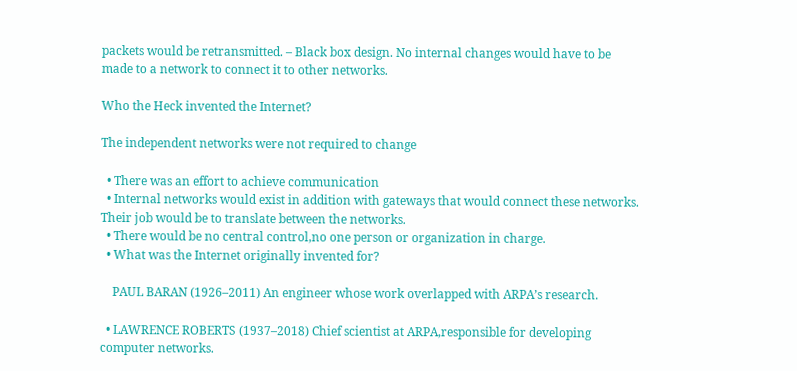packets would be retransmitted. – Black box design. No internal changes would have to be made to a network to connect it to other networks.

Who the Heck invented the Internet?

The independent networks were not required to change

  • There was an effort to achieve communication
  • Internal networks would exist in addition with gateways that would connect these networks. Their job would be to translate between the networks.
  • There would be no central control,no one person or organization in charge.
  • What was the Internet originally invented for?

    PAUL BARAN (1926–2011) An engineer whose work overlapped with ARPA’s research.

  • LAWRENCE ROBERTS (1937–2018) Chief scientist at ARPA,responsible for developing computer networks.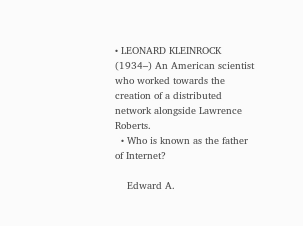• LEONARD KLEINROCK (1934–) An American scientist who worked towards the creation of a distributed network alongside Lawrence Roberts.
  • Who is known as the father of Internet?

    Edward A.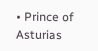• Prince of Asturias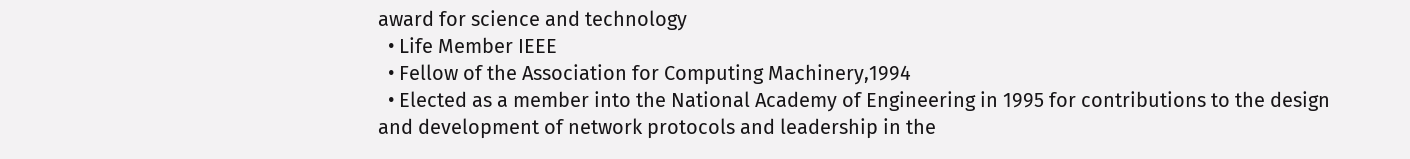award for science and technology
  • Life Member IEEE
  • Fellow of the Association for Computing Machinery,1994
  • Elected as a member into the National Academy of Engineering in 1995 for contributions to the design and development of network protocols and leadership in the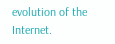evolution of the Internet.